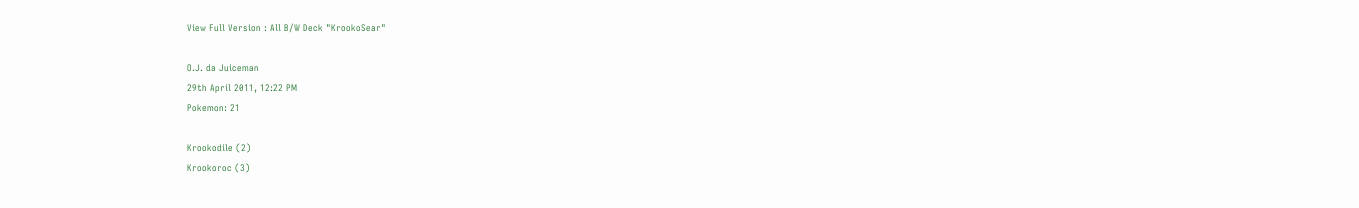View Full Version : All B/W Deck "KrookoSear"

O.J. da Juiceman
29th April 2011, 12:22 PM
Pokemon: 21

Krookodile (2)
Krookoroc (3)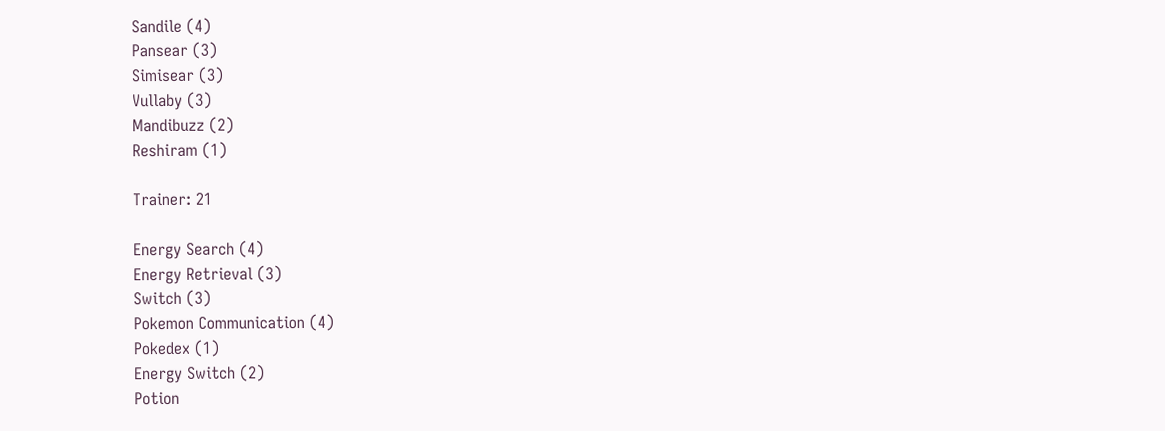Sandile (4)
Pansear (3)
Simisear (3)
Vullaby (3)
Mandibuzz (2)
Reshiram (1)

Trainer: 21

Energy Search (4)
Energy Retrieval (3)
Switch (3)
Pokemon Communication (4)
Pokedex (1)
Energy Switch (2)
Potion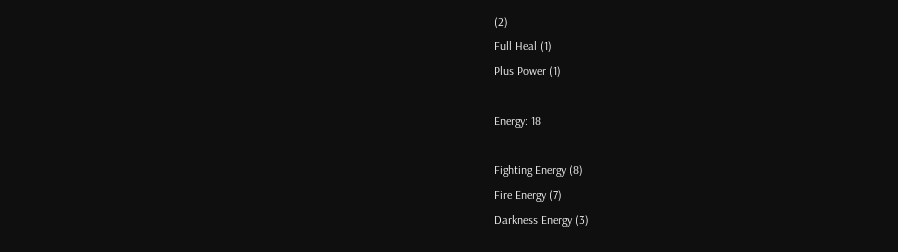(2)
Full Heal (1)
Plus Power (1)

Energy: 18

Fighting Energy (8)
Fire Energy (7)
Darkness Energy (3)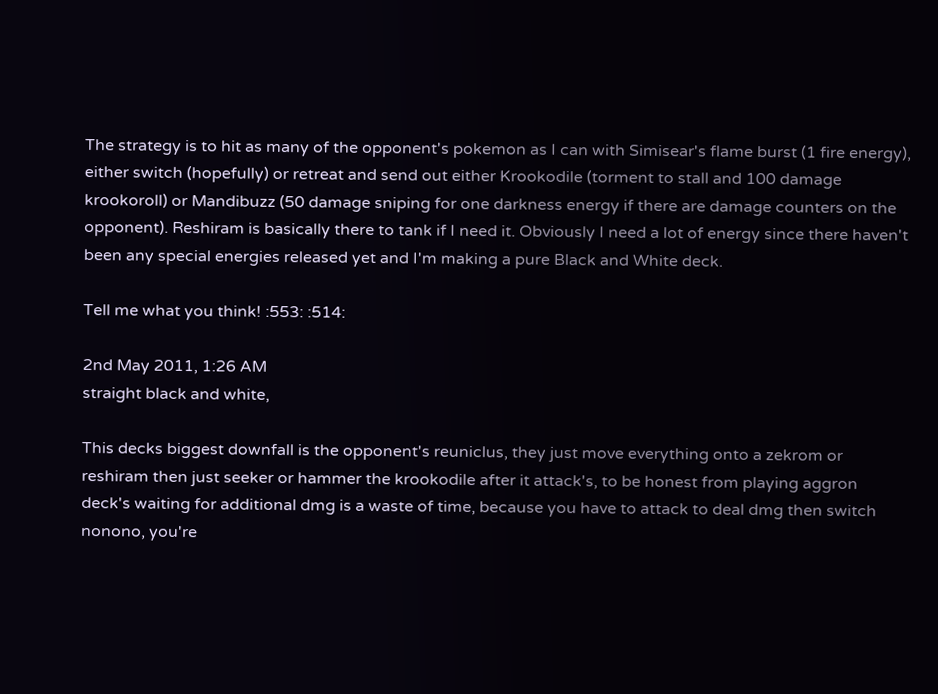The strategy is to hit as many of the opponent's pokemon as I can with Simisear's flame burst (1 fire energy), either switch (hopefully) or retreat and send out either Krookodile (torment to stall and 100 damage krookoroll) or Mandibuzz (50 damage sniping for one darkness energy if there are damage counters on the opponent). Reshiram is basically there to tank if I need it. Obviously I need a lot of energy since there haven't been any special energies released yet and I'm making a pure Black and White deck.

Tell me what you think! :553: :514:

2nd May 2011, 1:26 AM
straight black and white,

This decks biggest downfall is the opponent's reuniclus, they just move everything onto a zekrom or reshiram then just seeker or hammer the krookodile after it attack's, to be honest from playing aggron deck's waiting for additional dmg is a waste of time, because you have to attack to deal dmg then switch nonono, you're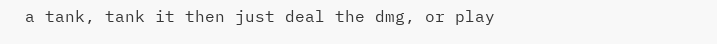a tank, tank it then just deal the dmg, or play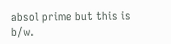absol prime but this is b/w.